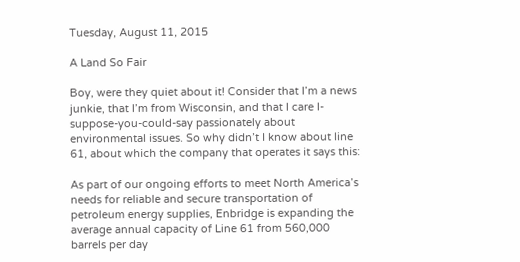Tuesday, August 11, 2015

A Land So Fair

Boy, were they quiet about it! Consider that I’m a news junkie, that I’m from Wisconsin, and that I care I-suppose-you-could-say passionately about environmental issues. So why didn’t I know about line 61, about which the company that operates it says this:

As part of our ongoing efforts to meet North America’s needs for reliable and secure transportation of petroleum energy supplies, Enbridge is expanding the average annual capacity of Line 61 from 560,000 barrels per day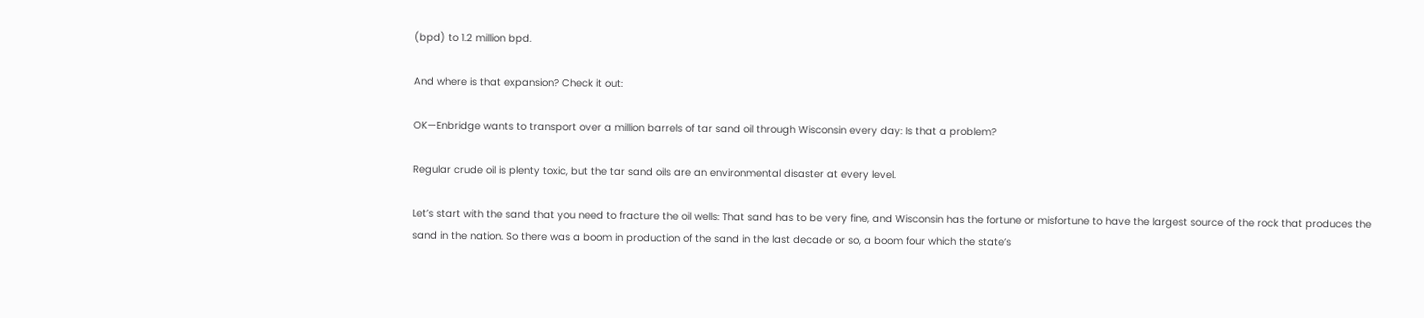(bpd) to 1.2 million bpd.

And where is that expansion? Check it out:

OK—Enbridge wants to transport over a million barrels of tar sand oil through Wisconsin every day: Is that a problem?

Regular crude oil is plenty toxic, but the tar sand oils are an environmental disaster at every level.

Let’s start with the sand that you need to fracture the oil wells: That sand has to be very fine, and Wisconsin has the fortune or misfortune to have the largest source of the rock that produces the sand in the nation. So there was a boom in production of the sand in the last decade or so, a boom four which the state’s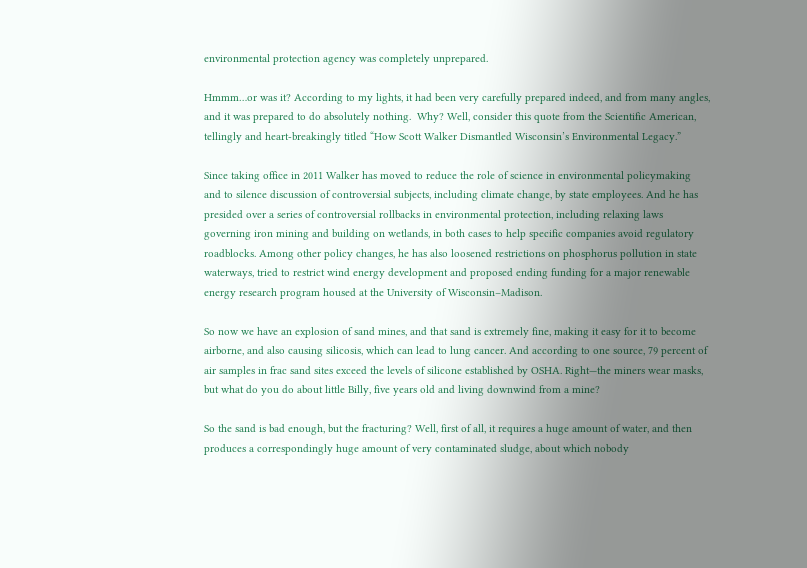environmental protection agency was completely unprepared.

Hmmm…or was it? According to my lights, it had been very carefully prepared indeed, and from many angles, and it was prepared to do absolutely nothing.  Why? Well, consider this quote from the Scientific American, tellingly and heart-breakingly titled “How Scott Walker Dismantled Wisconsin’s Environmental Legacy.”

Since taking office in 2011 Walker has moved to reduce the role of science in environmental policymaking and to silence discussion of controversial subjects, including climate change, by state employees. And he has presided over a series of controversial rollbacks in environmental protection, including relaxing laws governing iron mining and building on wetlands, in both cases to help specific companies avoid regulatory roadblocks. Among other policy changes, he has also loosened restrictions on phosphorus pollution in state waterways, tried to restrict wind energy development and proposed ending funding for a major renewable energy research program housed at the University of Wisconsin–Madison.

So now we have an explosion of sand mines, and that sand is extremely fine, making it easy for it to become airborne, and also causing silicosis, which can lead to lung cancer. And according to one source, 79 percent of air samples in frac sand sites exceed the levels of silicone established by OSHA. Right—the miners wear masks, but what do you do about little Billy, five years old and living downwind from a mine?

So the sand is bad enough, but the fracturing? Well, first of all, it requires a huge amount of water, and then produces a correspondingly huge amount of very contaminated sludge, about which nobody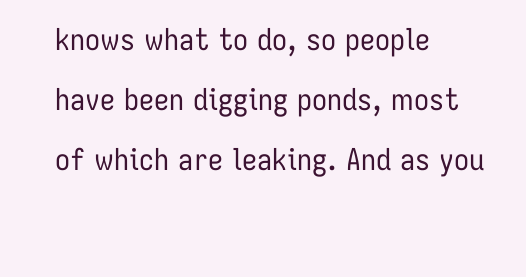knows what to do, so people have been digging ponds, most of which are leaking. And as you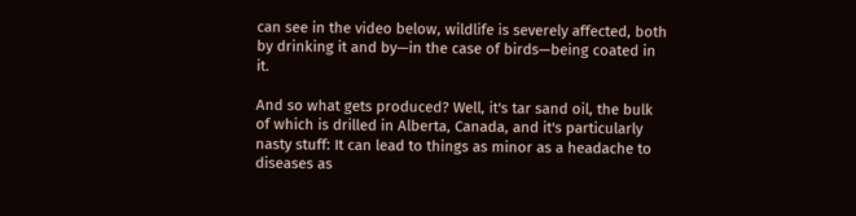can see in the video below, wildlife is severely affected, both by drinking it and by—in the case of birds—being coated in it.

And so what gets produced? Well, it's tar sand oil, the bulk of which is drilled in Alberta, Canada, and it's particularly nasty stuff: It can lead to things as minor as a headache to diseases as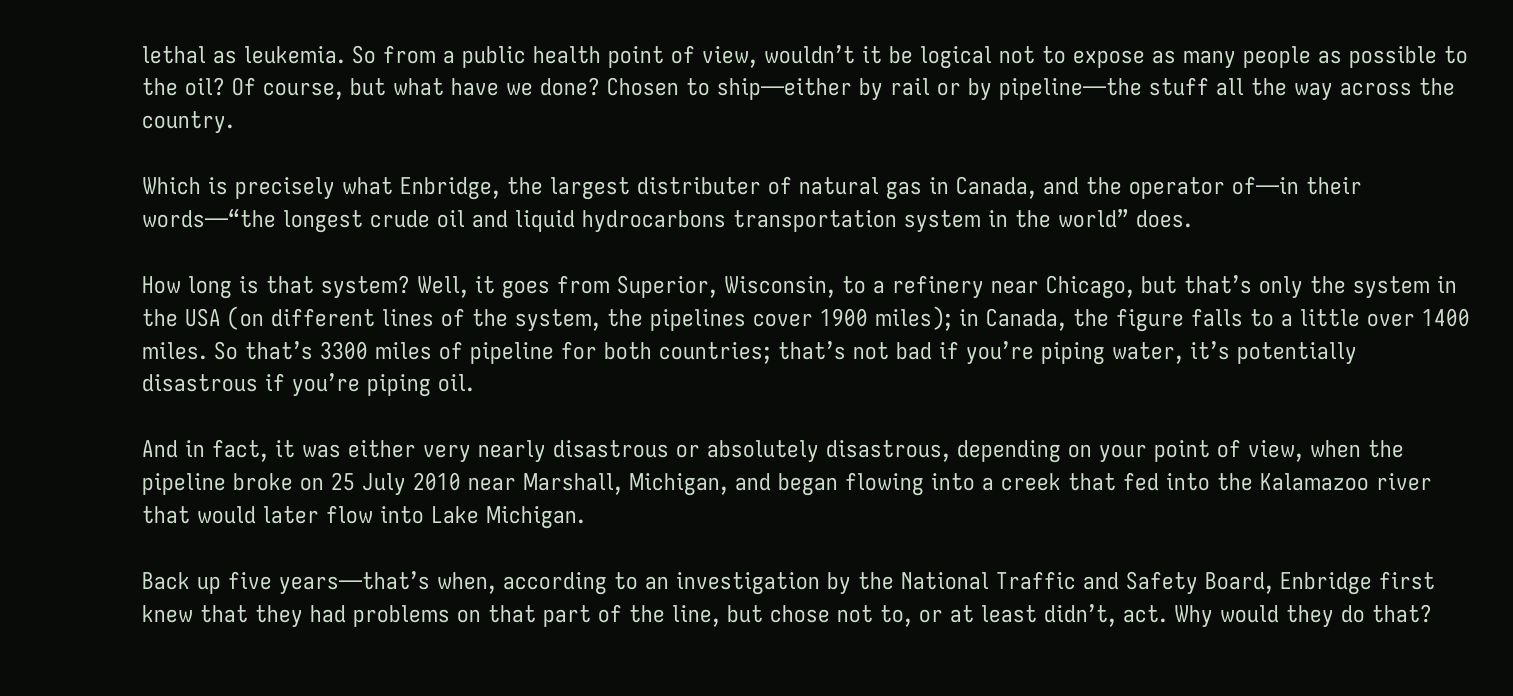lethal as leukemia. So from a public health point of view, wouldn’t it be logical not to expose as many people as possible to the oil? Of course, but what have we done? Chosen to ship—either by rail or by pipeline—the stuff all the way across the country.

Which is precisely what Enbridge, the largest distributer of natural gas in Canada, and the operator of—in their words—“the longest crude oil and liquid hydrocarbons transportation system in the world” does.

How long is that system? Well, it goes from Superior, Wisconsin, to a refinery near Chicago, but that’s only the system in the USA (on different lines of the system, the pipelines cover 1900 miles); in Canada, the figure falls to a little over 1400 miles. So that’s 3300 miles of pipeline for both countries; that’s not bad if you’re piping water, it’s potentially disastrous if you’re piping oil.

And in fact, it was either very nearly disastrous or absolutely disastrous, depending on your point of view, when the pipeline broke on 25 July 2010 near Marshall, Michigan, and began flowing into a creek that fed into the Kalamazoo river that would later flow into Lake Michigan.

Back up five years—that’s when, according to an investigation by the National Traffic and Safety Board, Enbridge first knew that they had problems on that part of the line, but chose not to, or at least didn’t, act. Why would they do that?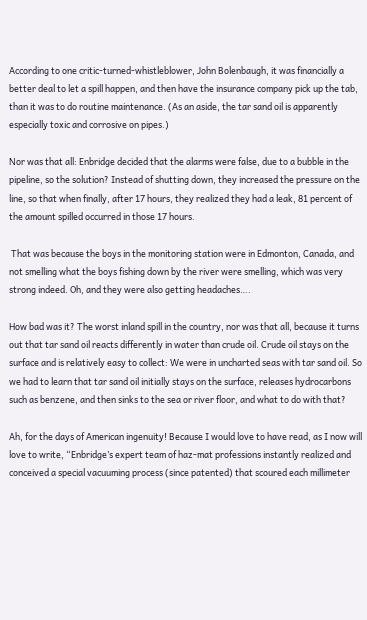According to one critic-turned-whistleblower, John Bolenbaugh, it was financially a better deal to let a spill happen, and then have the insurance company pick up the tab, than it was to do routine maintenance. (As an aside, the tar sand oil is apparently especially toxic and corrosive on pipes.)

Nor was that all: Enbridge decided that the alarms were false, due to a bubble in the pipeline, so the solution? Instead of shutting down, they increased the pressure on the line, so that when finally, after 17 hours, they realized they had a leak, 81 percent of the amount spilled occurred in those 17 hours.

 That was because the boys in the monitoring station were in Edmonton, Canada, and not smelling what the boys fishing down by the river were smelling, which was very strong indeed. Oh, and they were also getting headaches….

How bad was it? The worst inland spill in the country, nor was that all, because it turns out that tar sand oil reacts differently in water than crude oil. Crude oil stays on the surface and is relatively easy to collect: We were in uncharted seas with tar sand oil. So we had to learn that tar sand oil initially stays on the surface, releases hydrocarbons such as benzene, and then sinks to the sea or river floor, and what to do with that?

Ah, for the days of American ingenuity! Because I would love to have read, as I now will love to write, “Enbridge’s expert team of haz-mat professions instantly realized and conceived a special vacuuming process (since patented) that scoured each millimeter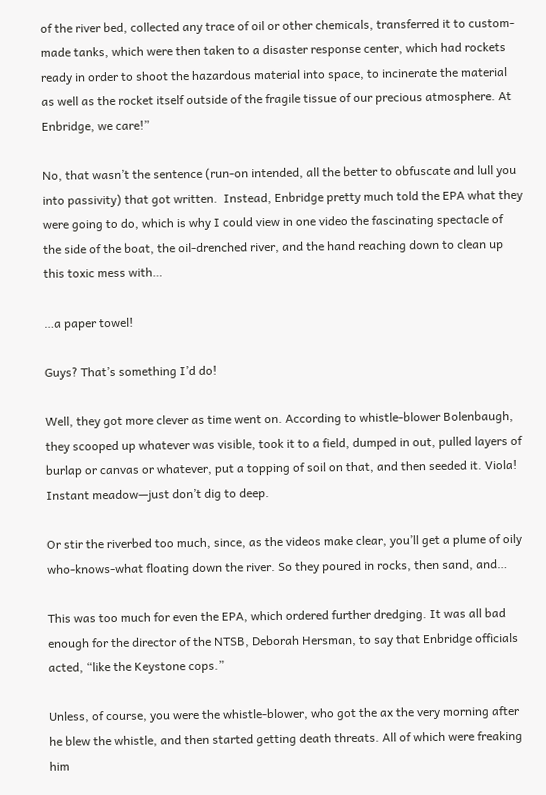of the river bed, collected any trace of oil or other chemicals, transferred it to custom-made tanks, which were then taken to a disaster response center, which had rockets ready in order to shoot the hazardous material into space, to incinerate the material as well as the rocket itself outside of the fragile tissue of our precious atmosphere. At Enbridge, we care!”

No, that wasn’t the sentence (run-on intended, all the better to obfuscate and lull you into passivity) that got written.  Instead, Enbridge pretty much told the EPA what they were going to do, which is why I could view in one video the fascinating spectacle of the side of the boat, the oil-drenched river, and the hand reaching down to clean up this toxic mess with…

…a paper towel!

Guys? That’s something I’d do!

Well, they got more clever as time went on. According to whistle-blower Bolenbaugh, they scooped up whatever was visible, took it to a field, dumped in out, pulled layers of burlap or canvas or whatever, put a topping of soil on that, and then seeded it. Viola! Instant meadow—just don’t dig to deep.

Or stir the riverbed too much, since, as the videos make clear, you’ll get a plume of oily who-knows-what floating down the river. So they poured in rocks, then sand, and…

This was too much for even the EPA, which ordered further dredging. It was all bad enough for the director of the NTSB, Deborah Hersman, to say that Enbridge officials acted, “like the Keystone cops.”

Unless, of course, you were the whistle-blower, who got the ax the very morning after he blew the whistle, and then started getting death threats. All of which were freaking him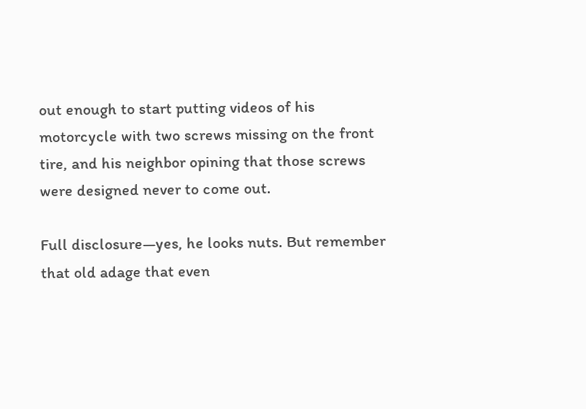out enough to start putting videos of his motorcycle with two screws missing on the front tire, and his neighbor opining that those screws were designed never to come out.

Full disclosure—yes, he looks nuts. But remember that old adage that even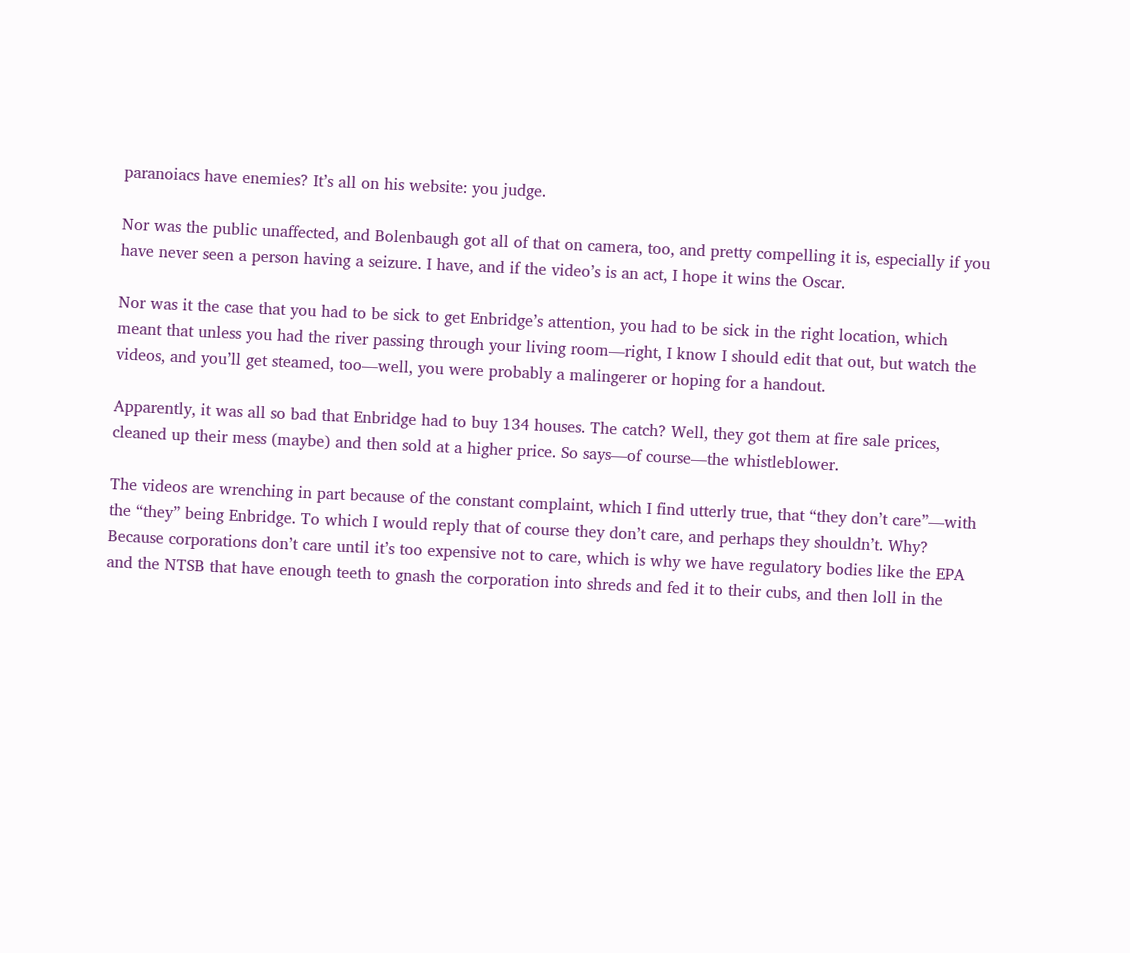paranoiacs have enemies? It’s all on his website: you judge.

Nor was the public unaffected, and Bolenbaugh got all of that on camera, too, and pretty compelling it is, especially if you have never seen a person having a seizure. I have, and if the video’s is an act, I hope it wins the Oscar.

Nor was it the case that you had to be sick to get Enbridge’s attention, you had to be sick in the right location, which meant that unless you had the river passing through your living room—right, I know I should edit that out, but watch the videos, and you’ll get steamed, too—well, you were probably a malingerer or hoping for a handout.

Apparently, it was all so bad that Enbridge had to buy 134 houses. The catch? Well, they got them at fire sale prices, cleaned up their mess (maybe) and then sold at a higher price. So says—of course—the whistleblower.

The videos are wrenching in part because of the constant complaint, which I find utterly true, that “they don’t care”—with the “they” being Enbridge. To which I would reply that of course they don’t care, and perhaps they shouldn’t. Why? Because corporations don’t care until it’s too expensive not to care, which is why we have regulatory bodies like the EPA and the NTSB that have enough teeth to gnash the corporation into shreds and fed it to their cubs, and then loll in the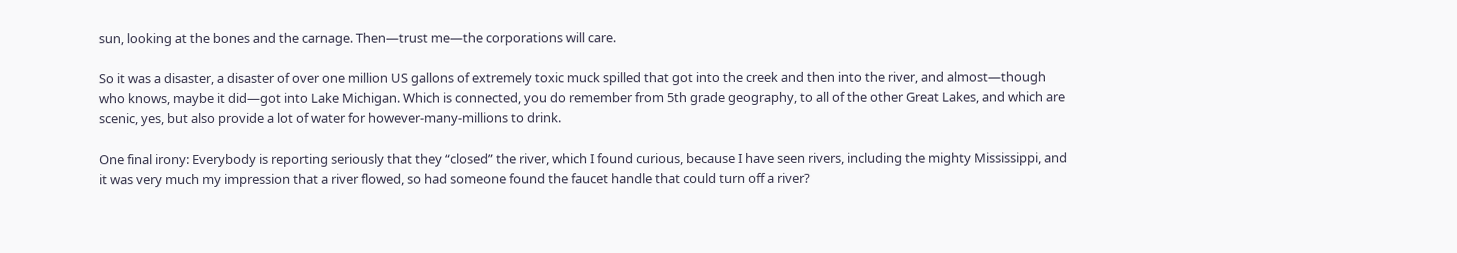sun, looking at the bones and the carnage. Then—trust me—the corporations will care.

So it was a disaster, a disaster of over one million US gallons of extremely toxic muck spilled that got into the creek and then into the river, and almost—though who knows, maybe it did—got into Lake Michigan. Which is connected, you do remember from 5th grade geography, to all of the other Great Lakes, and which are scenic, yes, but also provide a lot of water for however-many-millions to drink.

One final irony: Everybody is reporting seriously that they “closed” the river, which I found curious, because I have seen rivers, including the mighty Mississippi, and it was very much my impression that a river flowed, so had someone found the faucet handle that could turn off a river?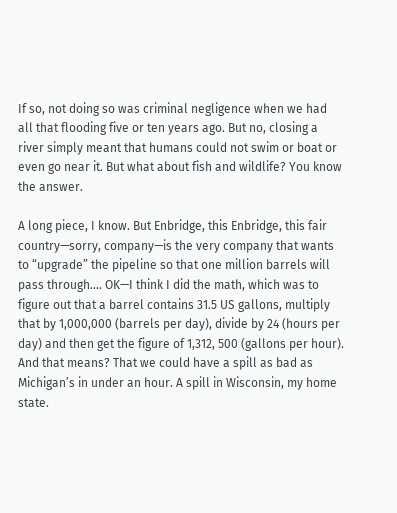If so, not doing so was criminal negligence when we had all that flooding five or ten years ago. But no, closing a river simply meant that humans could not swim or boat or even go near it. But what about fish and wildlife? You know the answer.

A long piece, I know. But Enbridge, this Enbridge, this fair country—sorry, company—is the very company that wants to “upgrade” the pipeline so that one million barrels will pass through…. OK—I think I did the math, which was to figure out that a barrel contains 31.5 US gallons, multiply that by 1,000,000 (barrels per day), divide by 24 (hours per day) and then get the figure of 1,312, 500 (gallons per hour). And that means? That we could have a spill as bad as Michigan’s in under an hour. A spill in Wisconsin, my home state.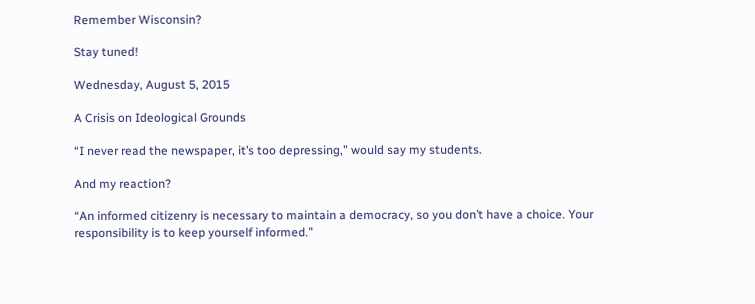Remember Wisconsin?

Stay tuned!

Wednesday, August 5, 2015

A Crisis on Ideological Grounds

“I never read the newspaper, it’s too depressing,” would say my students.

And my reaction?

“An informed citizenry is necessary to maintain a democracy, so you don’t have a choice. Your responsibility is to keep yourself informed.”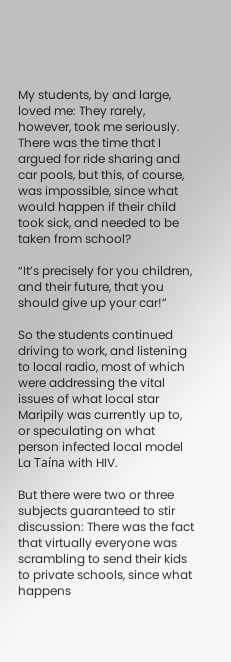My students, by and large, loved me: They rarely, however, took me seriously. There was the time that I argued for ride sharing and car pools, but this, of course, was impossible, since what would happen if their child took sick, and needed to be taken from school?

“It’s precisely for you children, and their future, that you should give up your car!”

So the students continued driving to work, and listening to local radio, most of which were addressing the vital issues of what local star Maripily was currently up to, or speculating on what person infected local model La Taína with HIV.

But there were two or three subjects guaranteed to stir discussion: There was the fact that virtually everyone was scrambling to send their kids to private schools, since what happens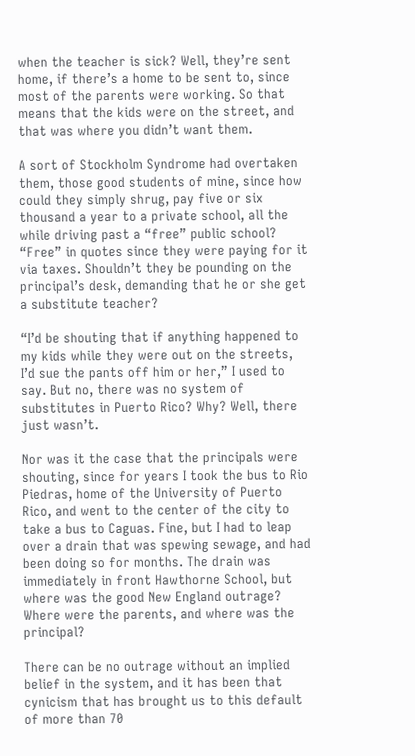when the teacher is sick? Well, they’re sent home, if there’s a home to be sent to, since most of the parents were working. So that means that the kids were on the street, and that was where you didn’t want them.

A sort of Stockholm Syndrome had overtaken them, those good students of mine, since how could they simply shrug, pay five or six thousand a year to a private school, all the while driving past a “free” public school? “Free” in quotes since they were paying for it via taxes. Shouldn’t they be pounding on the principal’s desk, demanding that he or she get a substitute teacher?

“I’d be shouting that if anything happened to my kids while they were out on the streets, I’d sue the pants off him or her,” I used to say. But no, there was no system of substitutes in Puerto Rico? Why? Well, there just wasn’t.

Nor was it the case that the principals were shouting, since for years I took the bus to Rio Piedras, home of the University of Puerto Rico, and went to the center of the city to take a bus to Caguas. Fine, but I had to leap over a drain that was spewing sewage, and had been doing so for months. The drain was immediately in front Hawthorne School, but where was the good New England outrage? Where were the parents, and where was the principal?

There can be no outrage without an implied belief in the system, and it has been that cynicism that has brought us to this default of more than 70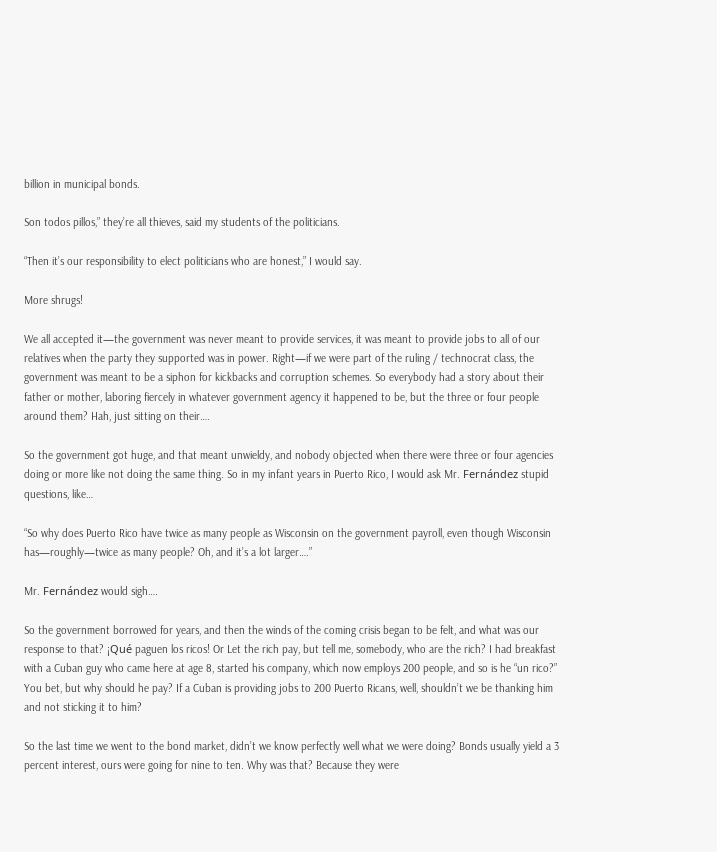billion in municipal bonds.

Son todos pillos,” they’re all thieves, said my students of the politicians.

“Then it’s our responsibility to elect politicians who are honest,” I would say.

More shrugs!

We all accepted it—the government was never meant to provide services, it was meant to provide jobs to all of our relatives when the party they supported was in power. Right—if we were part of the ruling / technocrat class, the government was meant to be a siphon for kickbacks and corruption schemes. So everybody had a story about their father or mother, laboring fiercely in whatever government agency it happened to be, but the three or four people around them? Hah, just sitting on their….

So the government got huge, and that meant unwieldy, and nobody objected when there were three or four agencies doing or more like not doing the same thing. So in my infant years in Puerto Rico, I would ask Mr. Fernández stupid questions, like…

“So why does Puerto Rico have twice as many people as Wisconsin on the government payroll, even though Wisconsin has—roughly—twice as many people? Oh, and it’s a lot larger….”

Mr. Fernández would sigh….

So the government borrowed for years, and then the winds of the coming crisis began to be felt, and what was our response to that? ¡Qué paguen los ricos! Or Let the rich pay, but tell me, somebody, who are the rich? I had breakfast with a Cuban guy who came here at age 8, started his company, which now employs 200 people, and so is he “un rico?” You bet, but why should he pay? If a Cuban is providing jobs to 200 Puerto Ricans, well, shouldn’t we be thanking him and not sticking it to him?

So the last time we went to the bond market, didn’t we know perfectly well what we were doing? Bonds usually yield a 3 percent interest, ours were going for nine to ten. Why was that? Because they were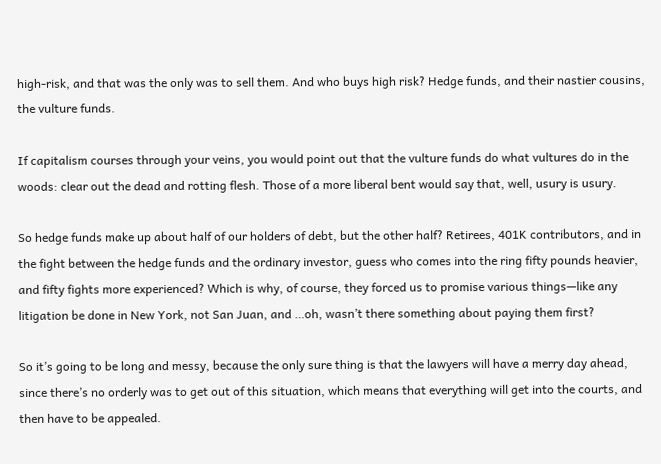high-risk, and that was the only was to sell them. And who buys high risk? Hedge funds, and their nastier cousins, the vulture funds.

If capitalism courses through your veins, you would point out that the vulture funds do what vultures do in the woods: clear out the dead and rotting flesh. Those of a more liberal bent would say that, well, usury is usury.

So hedge funds make up about half of our holders of debt, but the other half? Retirees, 401K contributors, and in the fight between the hedge funds and the ordinary investor, guess who comes into the ring fifty pounds heavier, and fifty fights more experienced? Which is why, of course, they forced us to promise various things—like any litigation be done in New York, not San Juan, and …oh, wasn’t there something about paying them first?

So it’s going to be long and messy, because the only sure thing is that the lawyers will have a merry day ahead, since there’s no orderly was to get out of this situation, which means that everything will get into the courts, and then have to be appealed.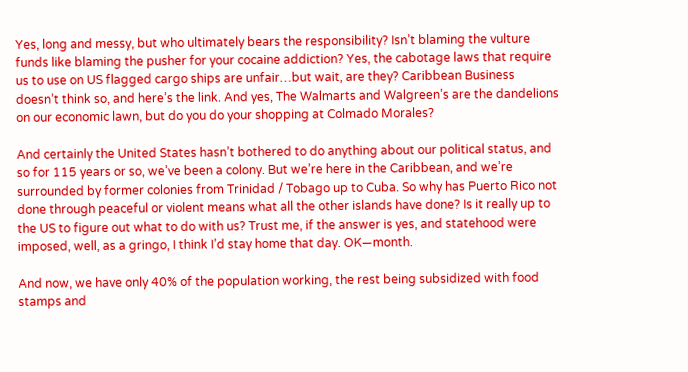Yes, long and messy, but who ultimately bears the responsibility? Isn’t blaming the vulture funds like blaming the pusher for your cocaine addiction? Yes, the cabotage laws that require us to use on US flagged cargo ships are unfair…but wait, are they? Caribbean Business doesn’t think so, and here’s the link. And yes, The Walmarts and Walgreen’s are the dandelions on our economic lawn, but do you do your shopping at Colmado Morales?

And certainly the United States hasn’t bothered to do anything about our political status, and so for 115 years or so, we’ve been a colony. But we’re here in the Caribbean, and we’re surrounded by former colonies from Trinidad / Tobago up to Cuba. So why has Puerto Rico not done through peaceful or violent means what all the other islands have done? Is it really up to the US to figure out what to do with us? Trust me, if the answer is yes, and statehood were imposed, well, as a gringo, I think I’d stay home that day. OK—month.

And now, we have only 40% of the population working, the rest being subsidized with food stamps and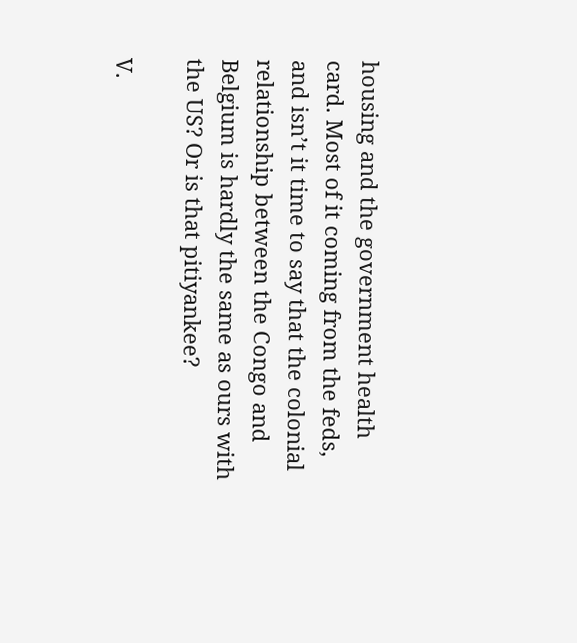housing and the government health card. Most of it coming from the feds, and isn’t it time to say that the colonial relationship between the Congo and Belgium is hardly the same as ours with the US? Or is that pitiyankee?

V.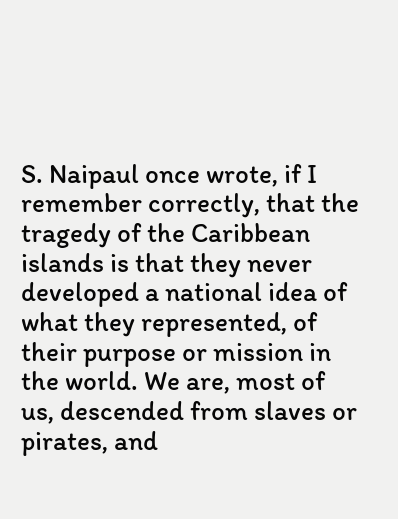S. Naipaul once wrote, if I remember correctly, that the tragedy of the Caribbean islands is that they never developed a national idea of what they represented, of their purpose or mission in the world. We are, most of us, descended from slaves or pirates, and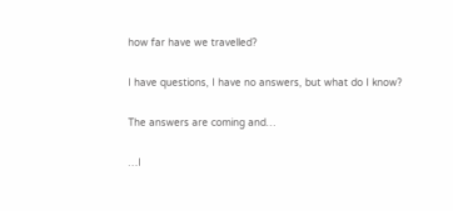how far have we travelled?

I have questions, I have no answers, but what do I know?

The answers are coming and…

…I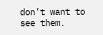don’t want to see them.